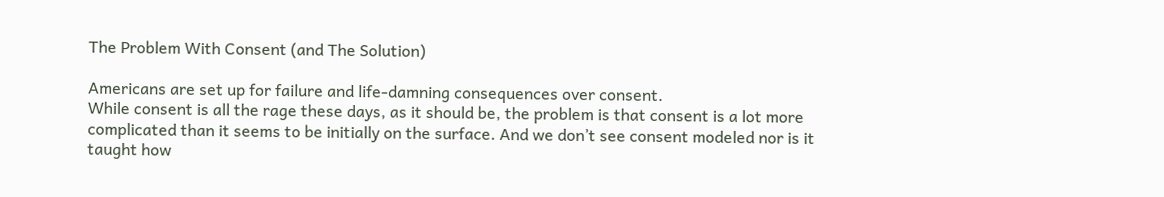The Problem With Consent (and The Solution)

Americans are set up for failure and life-damning consequences over consent.
While consent is all the rage these days, as it should be, the problem is that consent is a lot more complicated than it seems to be initially on the surface. And we don’t see consent modeled nor is it taught how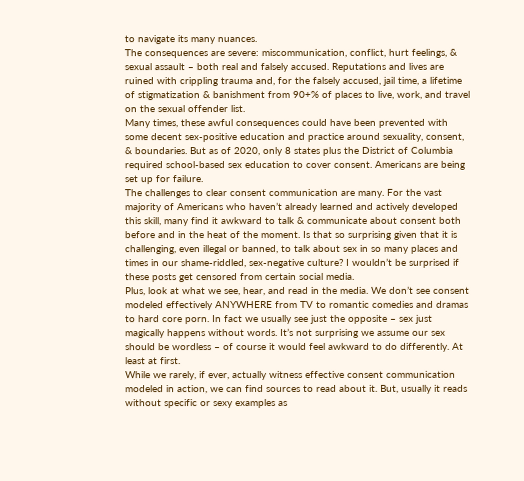to navigate its many nuances.
The consequences are severe: miscommunication, conflict, hurt feelings, & sexual assault – both real and falsely accused. Reputations and lives are ruined with crippling trauma and, for the falsely accused, jail time, a lifetime of stigmatization & banishment from 90+% of places to live, work, and travel on the sexual offender list.
Many times, these awful consequences could have been prevented with some decent sex-positive education and practice around sexuality, consent, & boundaries. But as of 2020, only 8 states plus the District of Columbia required school-based sex education to cover consent. Americans are being set up for failure.
The challenges to clear consent communication are many. For the vast majority of Americans who haven’t already learned and actively developed this skill, many find it awkward to talk & communicate about consent both before and in the heat of the moment. Is that so surprising given that it is challenging, even illegal or banned, to talk about sex in so many places and times in our shame-riddled, sex-negative culture? I wouldn’t be surprised if these posts get censored from certain social media.
Plus, look at what we see, hear, and read in the media. We don’t see consent modeled effectively ANYWHERE from TV to romantic comedies and dramas to hard core porn. In fact we usually see just the opposite – sex just magically happens without words. It’s not surprising we assume our sex should be wordless – of course it would feel awkward to do differently. At least at first.
While we rarely, if ever, actually witness effective consent communication modeled in action, we can find sources to read about it. But, usually it reads without specific or sexy examples as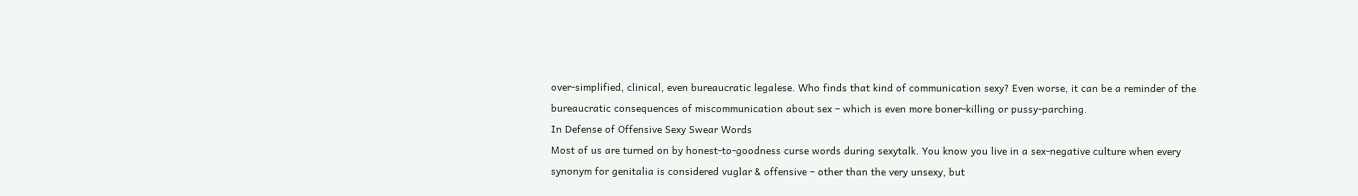over-simplified, clinical, even bureaucratic legalese. Who finds that kind of communication sexy? Even worse, it can be a reminder of the bureaucratic consequences of miscommunication about sex – which is even more boner-killing or pussy-parching.
In Defense of Offensive Sexy Swear Words
Most of us are turned on by honest-to-goodness curse words during sexytalk. You know you live in a sex-negative culture when every synonym for genitalia is considered vuglar & offensive – other than the very unsexy, but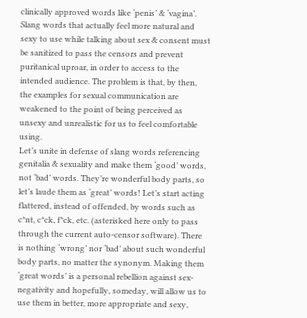clinically approved words like ‘penis’ & ‘vagina’. Slang words that actually feel more natural and sexy to use while talking about sex & consent must be sanitized to pass the censors and prevent puritanical uproar, in order to access to the intended audience. The problem is that, by then, the examples for sexual communication are weakened to the point of being perceived as unsexy and unrealistic for us to feel comfortable using.
Let’s unite in defense of slang words referencing genitalia & sexuality and make them ‘good’ words, not ‘bad’ words. They’re wonderful body parts, so let’s laude them as ‘great’ words! Let’s start acting flattered, instead of offended, by words such as c*nt, c*ck, f*ck, etc. (asterisked here only to pass through the current auto-censor software). There is nothing ‘wrong’ nor ‘bad’ about such wonderful body parts, no matter the synonym. Making them ‘great words’ is a personal rebellion against sex-negativity and hopefully, someday, will allow us to use them in better, more appropriate and sexy,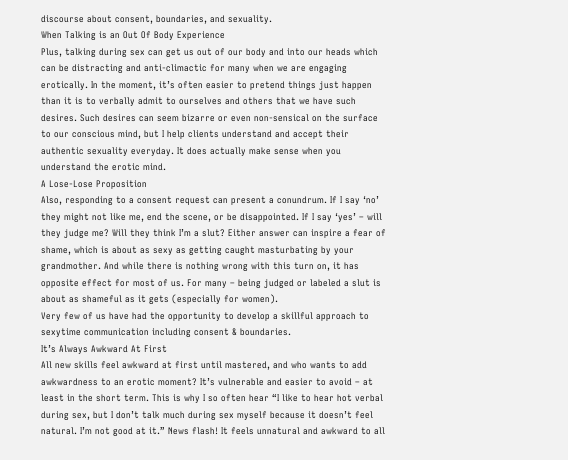discourse about consent, boundaries, and sexuality.
When Talking is an Out Of Body Experience
Plus, talking during sex can get us out of our body and into our heads which can be distracting and anti-climactic for many when we are engaging erotically. In the moment, it’s often easier to pretend things just happen than it is to verbally admit to ourselves and others that we have such desires. Such desires can seem bizarre or even non-sensical on the surface to our conscious mind, but I help clients understand and accept their authentic sexuality everyday. It does actually make sense when you understand the erotic mind.
A Lose-Lose Proposition
Also, responding to a consent request can present a conundrum. If I say ‘no’ they might not like me, end the scene, or be disappointed. If I say ‘yes’ – will they judge me? Will they think I’m a slut? Either answer can inspire a fear of shame, which is about as sexy as getting caught masturbating by your grandmother. And while there is nothing wrong with this turn on, it has opposite effect for most of us. For many – being judged or labeled a slut is about as shameful as it gets (especially for women).
Very few of us have had the opportunity to develop a skillful approach to sexytime communication including consent & boundaries.
It’s Always Awkward At First
All new skills feel awkward at first until mastered, and who wants to add awkwardness to an erotic moment? It’s vulnerable and easier to avoid – at least in the short term. This is why I so often hear “I like to hear hot verbal during sex, but I don’t talk much during sex myself because it doesn’t feel natural. I’m not good at it.” News flash! It feels unnatural and awkward to all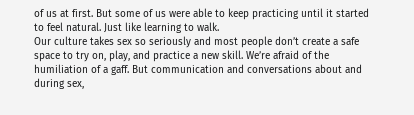of us at first. But some of us were able to keep practicing until it started to feel natural. Just like learning to walk.
Our culture takes sex so seriously and most people don’t create a safe space to try on, play, and practice a new skill. We’re afraid of the humiliation of a gaff. But communication and conversations about and during sex,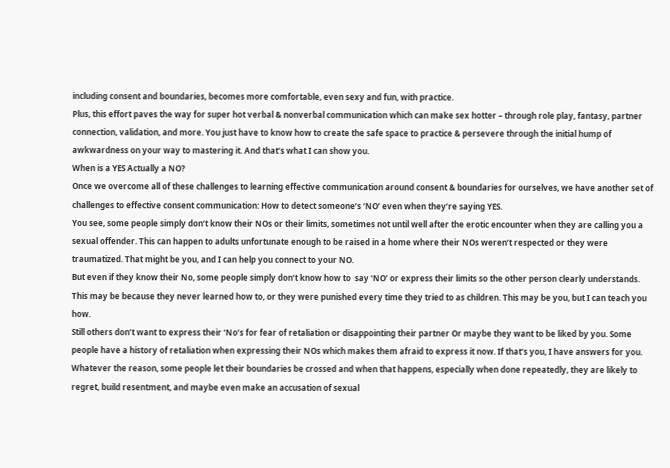including consent and boundaries, becomes more comfortable, even sexy and fun, with practice.
Plus, this effort paves the way for super hot verbal & nonverbal communication which can make sex hotter – through role play, fantasy, partner connection, validation, and more. You just have to know how to create the safe space to practice & persevere through the initial hump of awkwardness on your way to mastering it. And that’s what I can show you.
When is a YES Actually a NO?
Once we overcome all of these challenges to learning effective communication around consent & boundaries for ourselves, we have another set of challenges to effective consent communication: How to detect someone’s ‘NO’ even when they’re saying YES.
You see, some people simply don’t know their NOs or their limits, sometimes not until well after the erotic encounter when they are calling you a sexual offender. This can happen to adults unfortunate enough to be raised in a home where their NOs weren’t respected or they were traumatized. That might be you, and I can help you connect to your NO.
But even if they know their No, some people simply don’t know how to  say ‘NO’ or express their limits so the other person clearly understands. This may be because they never learned how to, or they were punished every time they tried to as children. This may be you, but I can teach you how.
Still others don’t want to express their ‘No’s for fear of retaliation or disappointing their partner Or maybe they want to be liked by you. Some people have a history of retaliation when expressing their NOs which makes them afraid to express it now. If that’s you, I have answers for you.
Whatever the reason, some people let their boundaries be crossed and when that happens, especially when done repeatedly, they are likely to regret, build resentment, and maybe even make an accusation of sexual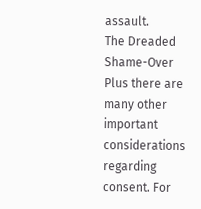assault.
The Dreaded Shame-Over
Plus there are many other important considerations regarding consent. For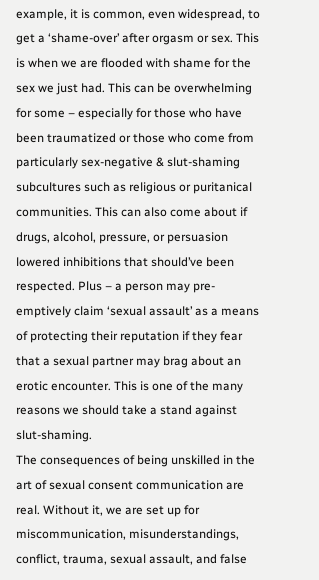example, it is common, even widespread, to get a ‘shame-over’ after orgasm or sex. This is when we are flooded with shame for the sex we just had. This can be overwhelming for some – especially for those who have been traumatized or those who come from particularly sex-negative & slut-shaming subcultures such as religious or puritanical communities. This can also come about if drugs, alcohol, pressure, or persuasion lowered inhibitions that should’ve been respected. Plus – a person may pre-emptively claim ‘sexual assault’ as a means of protecting their reputation if they fear that a sexual partner may brag about an erotic encounter. This is one of the many reasons we should take a stand against slut-shaming.
The consequences of being unskilled in the art of sexual consent communication are real. Without it, we are set up for miscommunication, misunderstandings, conflict, trauma, sexual assault, and false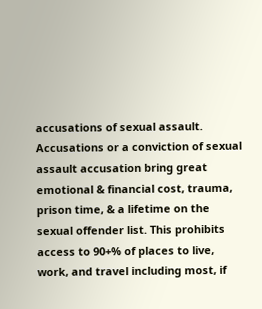accusations of sexual assault. Accusations or a conviction of sexual assault accusation bring great emotional & financial cost, trauma, prison time, & a lifetime on the sexual offender list. This prohibits access to 90+% of places to live, work, and travel including most, if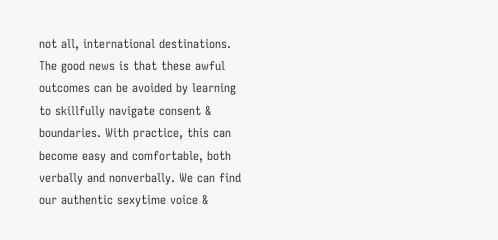not all, international destinations.
The good news is that these awful outcomes can be avoided by learning to skillfully navigate consent & boundaries. With practice, this can become easy and comfortable, both verbally and nonverbally. We can find our authentic sexytime voice &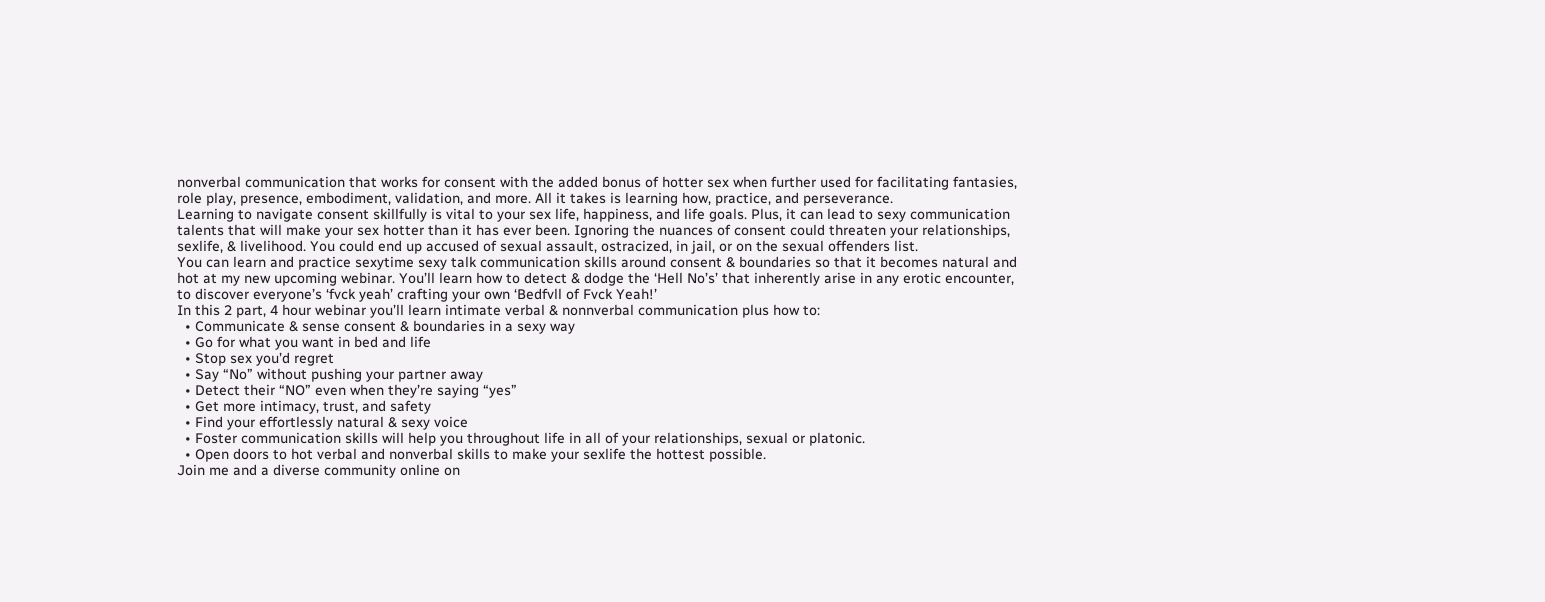nonverbal communication that works for consent with the added bonus of hotter sex when further used for facilitating fantasies, role play, presence, embodiment, validation, and more. All it takes is learning how, practice, and perseverance.
Learning to navigate consent skillfully is vital to your sex life, happiness, and life goals. Plus, it can lead to sexy communication talents that will make your sex hotter than it has ever been. Ignoring the nuances of consent could threaten your relationships, sexlife, & livelihood. You could end up accused of sexual assault, ostracized, in jail, or on the sexual offenders list.
You can learn and practice sexytime sexy talk communication skills around consent & boundaries so that it becomes natural and hot at my new upcoming webinar. You’ll learn how to detect & dodge the ‘Hell No’s’ that inherently arise in any erotic encounter, to discover everyone’s ‘fvck yeah’ crafting your own ‘Bedfvll of Fvck Yeah!’
In this 2 part, 4 hour webinar you’ll learn intimate verbal & nonnverbal communication plus how to:
  • Communicate & sense consent & boundaries in a sexy way
  • Go for what you want in bed and life
  • Stop sex you’d regret
  • Say “No” without pushing your partner away
  • Detect their “NO” even when they’re saying “yes”
  • Get more intimacy, trust, and safety
  • Find your effortlessly natural & sexy voice
  • Foster communication skills will help you throughout life in all of your relationships, sexual or platonic.
  • Open doors to hot verbal and nonverbal skills to make your sexlife the hottest possible.
Join me and a diverse community online on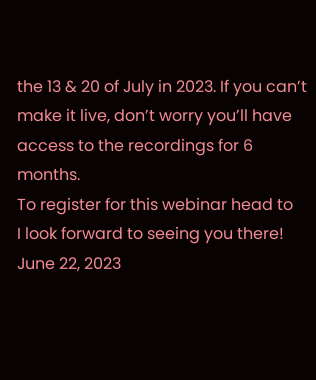the 13 & 20 of July in 2023. If you can’t make it live, don’t worry you’ll have access to the recordings for 6 months.
To register for this webinar head to
I look forward to seeing you there!
June 22, 2023